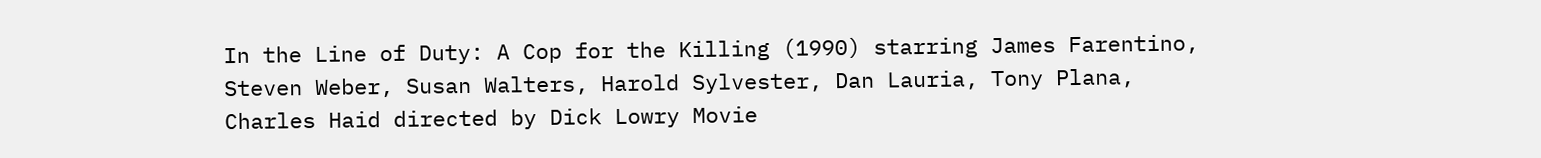In the Line of Duty: A Cop for the Killing (1990) starring James Farentino, Steven Weber, Susan Walters, Harold Sylvester, Dan Lauria, Tony Plana, Charles Haid directed by Dick Lowry Movie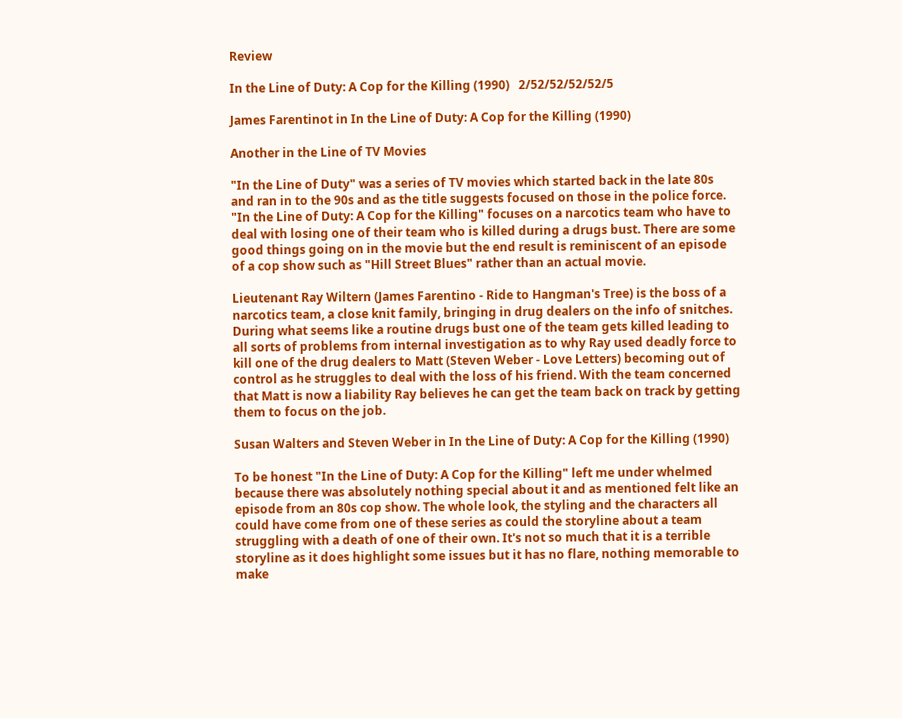Review

In the Line of Duty: A Cop for the Killing (1990)   2/52/52/52/52/5

James Farentinot in In the Line of Duty: A Cop for the Killing (1990)

Another in the Line of TV Movies

"In the Line of Duty" was a series of TV movies which started back in the late 80s and ran in to the 90s and as the title suggests focused on those in the police force. "In the Line of Duty: A Cop for the Killing" focuses on a narcotics team who have to deal with losing one of their team who is killed during a drugs bust. There are some good things going on in the movie but the end result is reminiscent of an episode of a cop show such as "Hill Street Blues" rather than an actual movie.

Lieutenant Ray Wiltern (James Farentino - Ride to Hangman's Tree) is the boss of a narcotics team, a close knit family, bringing in drug dealers on the info of snitches. During what seems like a routine drugs bust one of the team gets killed leading to all sorts of problems from internal investigation as to why Ray used deadly force to kill one of the drug dealers to Matt (Steven Weber - Love Letters) becoming out of control as he struggles to deal with the loss of his friend. With the team concerned that Matt is now a liability Ray believes he can get the team back on track by getting them to focus on the job.

Susan Walters and Steven Weber in In the Line of Duty: A Cop for the Killing (1990)

To be honest "In the Line of Duty: A Cop for the Killing" left me under whelmed because there was absolutely nothing special about it and as mentioned felt like an episode from an 80s cop show. The whole look, the styling and the characters all could have come from one of these series as could the storyline about a team struggling with a death of one of their own. It's not so much that it is a terrible storyline as it does highlight some issues but it has no flare, nothing memorable to make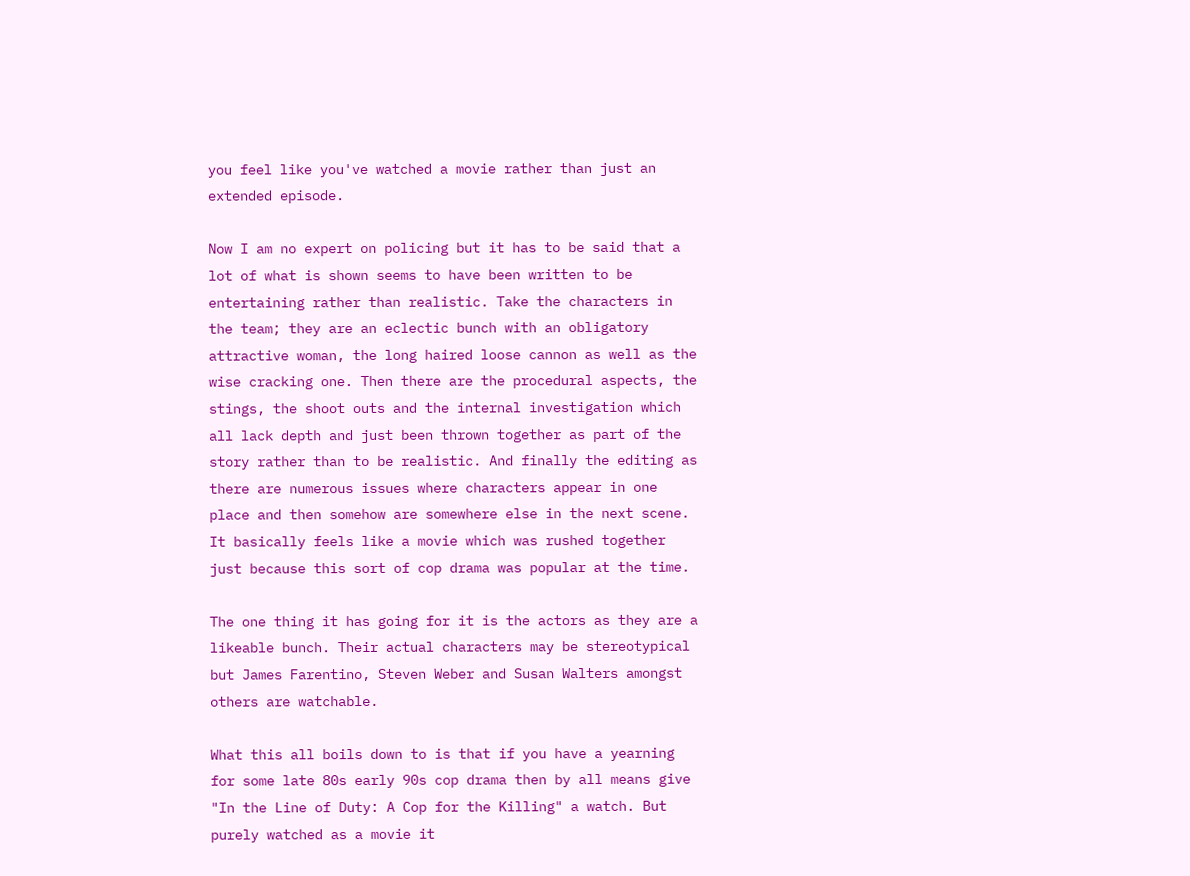you feel like you've watched a movie rather than just an extended episode.

Now I am no expert on policing but it has to be said that a lot of what is shown seems to have been written to be entertaining rather than realistic. Take the characters in the team; they are an eclectic bunch with an obligatory attractive woman, the long haired loose cannon as well as the wise cracking one. Then there are the procedural aspects, the stings, the shoot outs and the internal investigation which all lack depth and just been thrown together as part of the story rather than to be realistic. And finally the editing as there are numerous issues where characters appear in one place and then somehow are somewhere else in the next scene. It basically feels like a movie which was rushed together just because this sort of cop drama was popular at the time.

The one thing it has going for it is the actors as they are a likeable bunch. Their actual characters may be stereotypical but James Farentino, Steven Weber and Susan Walters amongst others are watchable.

What this all boils down to is that if you have a yearning for some late 80s early 90s cop drama then by all means give "In the Line of Duty: A Cop for the Killing" a watch. But purely watched as a movie it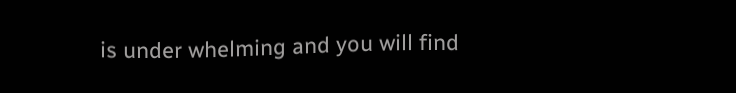is under whelming and you will find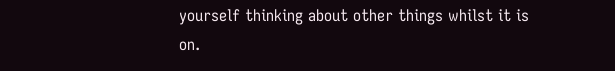yourself thinking about other things whilst it is on.